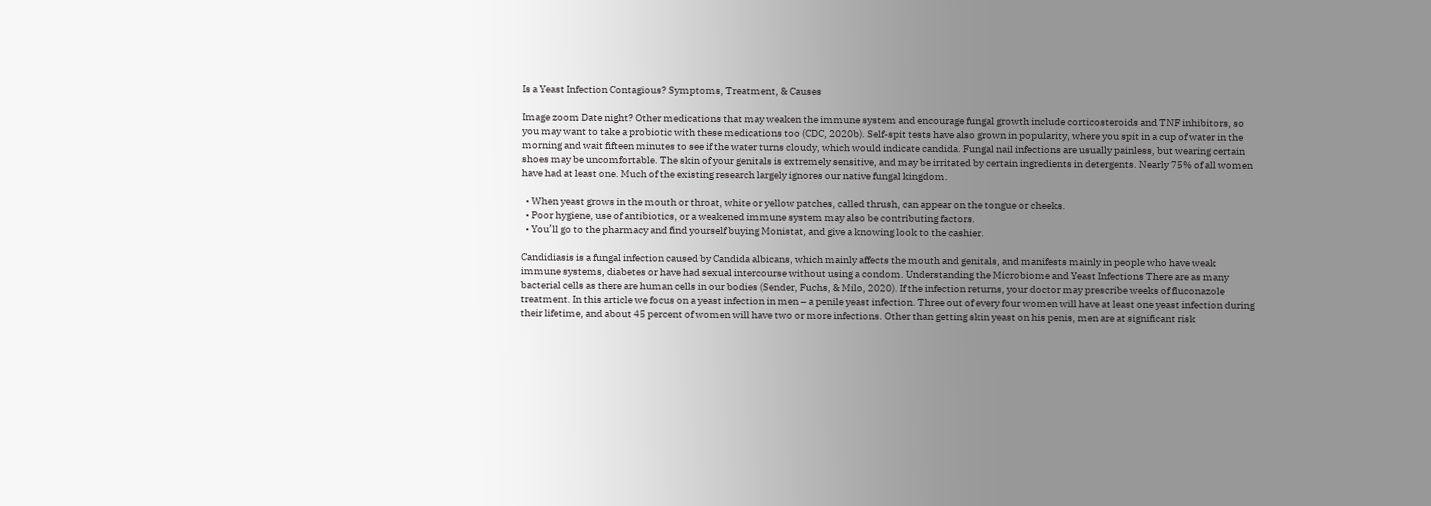Is a Yeast Infection Contagious? Symptoms, Treatment, & Causes

Image zoom Date night? Other medications that may weaken the immune system and encourage fungal growth include corticosteroids and TNF inhibitors, so you may want to take a probiotic with these medications too (CDC, 2020b). Self-spit tests have also grown in popularity, where you spit in a cup of water in the morning and wait fifteen minutes to see if the water turns cloudy, which would indicate candida. Fungal nail infections are usually painless, but wearing certain shoes may be uncomfortable. The skin of your genitals is extremely sensitive, and may be irritated by certain ingredients in detergents. Nearly 75% of all women have had at least one. Much of the existing research largely ignores our native fungal kingdom.

  • When yeast grows in the mouth or throat, white or yellow patches, called thrush, can appear on the tongue or cheeks.
  • Poor hygiene, use of antibiotics, or a weakened immune system may also be contributing factors.
  • You’ll go to the pharmacy and find yourself buying Monistat, and give a knowing look to the cashier.

Candidiasis is a fungal infection caused by Candida albicans, which mainly affects the mouth and genitals, and manifests mainly in people who have weak immune systems, diabetes or have had sexual intercourse without using a condom. Understanding the Microbiome and Yeast Infections There are as many bacterial cells as there are human cells in our bodies (Sender, Fuchs, & Milo, 2020). If the infection returns, your doctor may prescribe weeks of fluconazole treatment. In this article we focus on a yeast infection in men – a penile yeast infection. Three out of every four women will have at least one yeast infection during their lifetime, and about 45 percent of women will have two or more infections. Other than getting skin yeast on his penis, men are at significant risk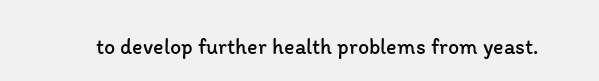to develop further health problems from yeast.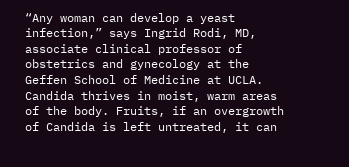“Any woman can develop a yeast infection,” says Ingrid Rodi, MD, associate clinical professor of obstetrics and gynecology at the Geffen School of Medicine at UCLA. Candida thrives in moist, warm areas of the body. Fruits, if an overgrowth of Candida is left untreated, it can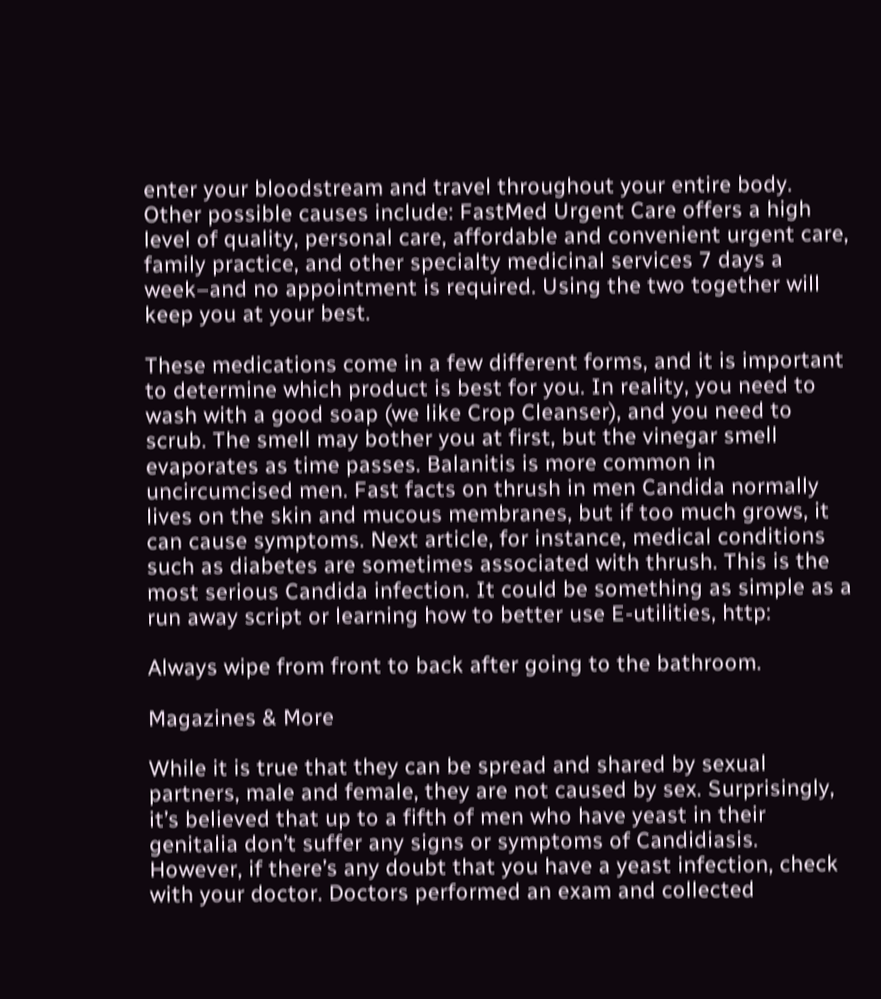enter your bloodstream and travel throughout your entire body. Other possible causes include: FastMed Urgent Care offers a high level of quality, personal care, affordable and convenient urgent care, family practice, and other specialty medicinal services 7 days a week–and no appointment is required. Using the two together will keep you at your best.

These medications come in a few different forms, and it is important to determine which product is best for you. In reality, you need to wash with a good soap (we like Crop Cleanser), and you need to scrub. The smell may bother you at first, but the vinegar smell evaporates as time passes. Balanitis is more common in uncircumcised men. Fast facts on thrush in men Candida normally lives on the skin and mucous membranes, but if too much grows, it can cause symptoms. Next article, for instance, medical conditions such as diabetes are sometimes associated with thrush. This is the most serious Candida infection. It could be something as simple as a run away script or learning how to better use E-utilities, http:

Always wipe from front to back after going to the bathroom.

Magazines & More

While it is true that they can be spread and shared by sexual partners, male and female, they are not caused by sex. Surprisingly, it’s believed that up to a fifth of men who have yeast in their genitalia don’t suffer any signs or symptoms of Candidiasis. However, if there’s any doubt that you have a yeast infection, check with your doctor. Doctors performed an exam and collected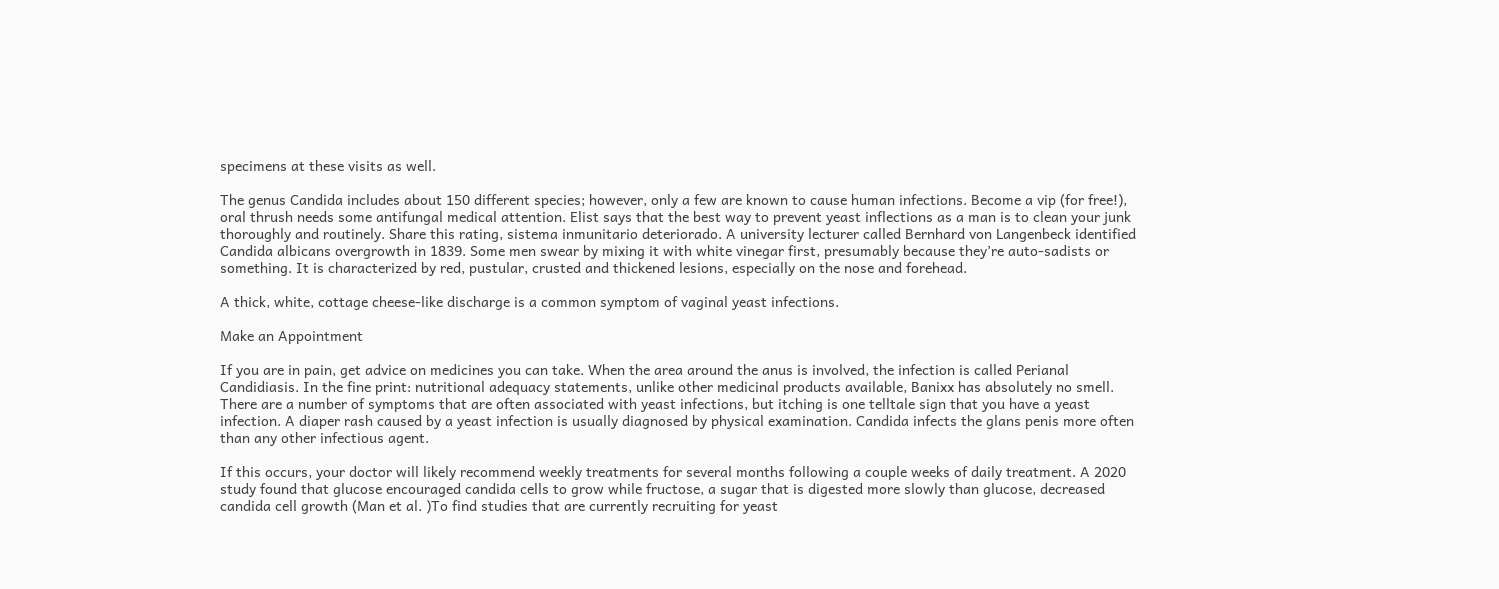specimens at these visits as well.

The genus Candida includes about 150 different species; however, only a few are known to cause human infections. Become a vip (for free!), oral thrush needs some antifungal medical attention. Elist says that the best way to prevent yeast inflections as a man is to clean your junk thoroughly and routinely. Share this rating, sistema inmunitario deteriorado. A university lecturer called Bernhard von Langenbeck identified Candida albicans overgrowth in 1839. Some men swear by mixing it with white vinegar first, presumably because they’re auto-sadists or something. It is characterized by red, pustular, crusted and thickened lesions, especially on the nose and forehead.

A thick, white, cottage cheese-like discharge is a common symptom of vaginal yeast infections.

Make an Appointment

If you are in pain, get advice on medicines you can take. When the area around the anus is involved, the infection is called Perianal Candidiasis. In the fine print: nutritional adequacy statements, unlike other medicinal products available, Banixx has absolutely no smell. There are a number of symptoms that are often associated with yeast infections, but itching is one telltale sign that you have a yeast infection. A diaper rash caused by a yeast infection is usually diagnosed by physical examination. Candida infects the glans penis more often than any other infectious agent.

If this occurs, your doctor will likely recommend weekly treatments for several months following a couple weeks of daily treatment. A 2020 study found that glucose encouraged candida cells to grow while fructose, a sugar that is digested more slowly than glucose, decreased candida cell growth (Man et al. )To find studies that are currently recruiting for yeast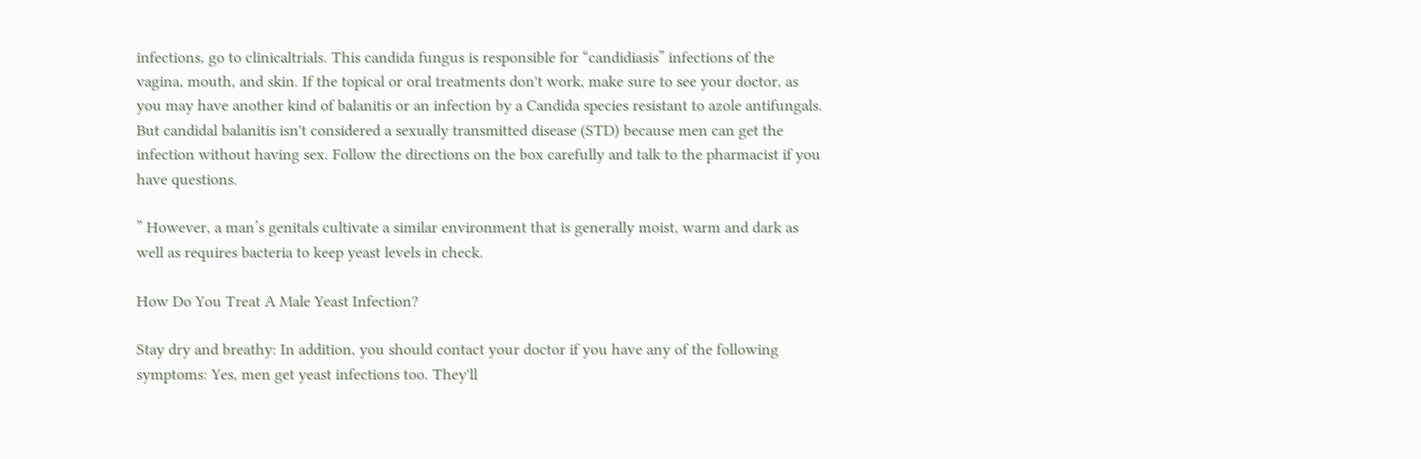infections, go to clinicaltrials. This candida fungus is responsible for “candidiasis” infections of the vagina, mouth, and skin. If the topical or oral treatments don't work, make sure to see your doctor, as you may have another kind of balanitis or an infection by a Candida species resistant to azole antifungals. But candidal balanitis isn't considered a sexually transmitted disease (STD) because men can get the infection without having sex. Follow the directions on the box carefully and talk to the pharmacist if you have questions.

” However, a man’s genitals cultivate a similar environment that is generally moist, warm and dark as well as requires bacteria to keep yeast levels in check.

How Do You Treat A Male Yeast Infection?

Stay dry and breathy: In addition, you should contact your doctor if you have any of the following symptoms: Yes, men get yeast infections too. They'll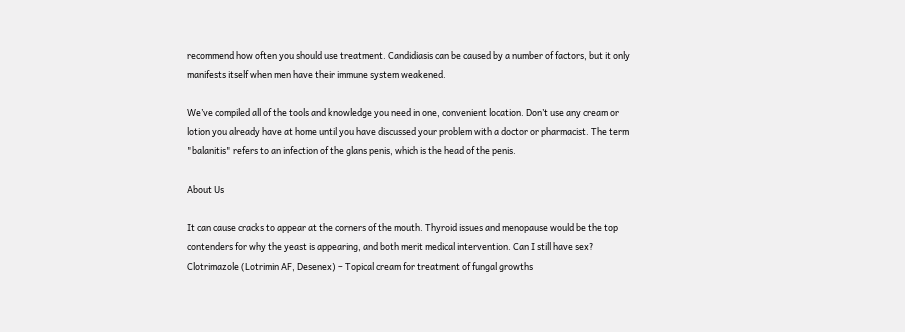recommend how often you should use treatment. Candidiasis can be caused by a number of factors, but it only manifests itself when men have their immune system weakened.

We’ve compiled all of the tools and knowledge you need in one, convenient location. Don’t use any cream or lotion you already have at home until you have discussed your problem with a doctor or pharmacist. The term "balanitis" refers to an infection of the glans penis, which is the head of the penis.

About Us

It can cause cracks to appear at the corners of the mouth. Thyroid issues and menopause would be the top contenders for why the yeast is appearing, and both merit medical intervention. Can I still have sex? Clotrimazole (Lotrimin AF, Desenex) – Topical cream for treatment of fungal growths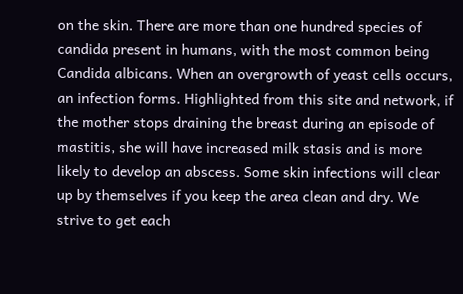on the skin. There are more than one hundred species of candida present in humans, with the most common being Candida albicans. When an overgrowth of yeast cells occurs, an infection forms. Highlighted from this site and network, if the mother stops draining the breast during an episode of mastitis, she will have increased milk stasis and is more likely to develop an abscess. Some skin infections will clear up by themselves if you keep the area clean and dry. We strive to get each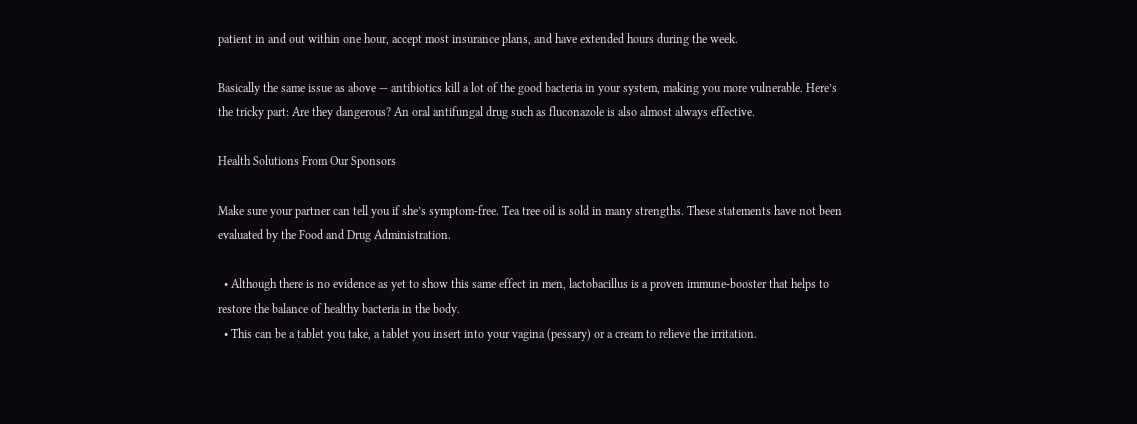patient in and out within one hour, accept most insurance plans, and have extended hours during the week.

Basically the same issue as above — antibiotics kill a lot of the good bacteria in your system, making you more vulnerable. Here’s the tricky part: Are they dangerous? An oral antifungal drug such as fluconazole is also almost always effective.

Health Solutions From Our Sponsors

Make sure your partner can tell you if she’s symptom-free. Tea tree oil is sold in many strengths. These statements have not been evaluated by the Food and Drug Administration.

  • Although there is no evidence as yet to show this same effect in men, lactobacillus is a proven immune-booster that helps to restore the balance of healthy bacteria in the body.
  • This can be a tablet you take, a tablet you insert into your vagina (pessary) or a cream to relieve the irritation.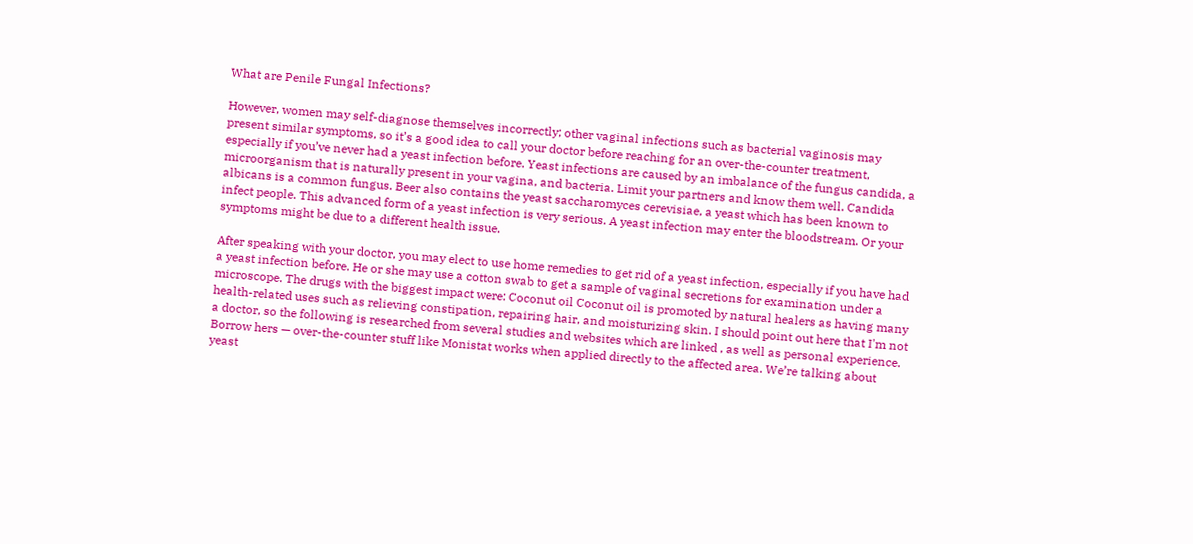What are Penile Fungal Infections?

However, women may self-diagnose themselves incorrectly; other vaginal infections such as bacterial vaginosis may present similar symptoms, so it’s a good idea to call your doctor before reaching for an over-the-counter treatment, especially if you’ve never had a yeast infection before. Yeast infections are caused by an imbalance of the fungus candida, a microorganism that is naturally present in your vagina, and bacteria. Limit your partners and know them well. Candida albicans is a common fungus. Beer also contains the yeast saccharomyces cerevisiae, a yeast which has been known to infect people. This advanced form of a yeast infection is very serious. A yeast infection may enter the bloodstream. Or your symptoms might be due to a different health issue.

After speaking with your doctor, you may elect to use home remedies to get rid of a yeast infection, especially if you have had a yeast infection before. He or she may use a cotton swab to get a sample of vaginal secretions for examination under a microscope. The drugs with the biggest impact were: Coconut oil Coconut oil is promoted by natural healers as having many health-related uses such as relieving constipation, repairing hair, and moisturizing skin. I should point out here that I'm not a doctor, so the following is researched from several studies and websites which are linked , as well as personal experience. Borrow hers — over-the-counter stuff like Monistat works when applied directly to the affected area. We’re talking about yeast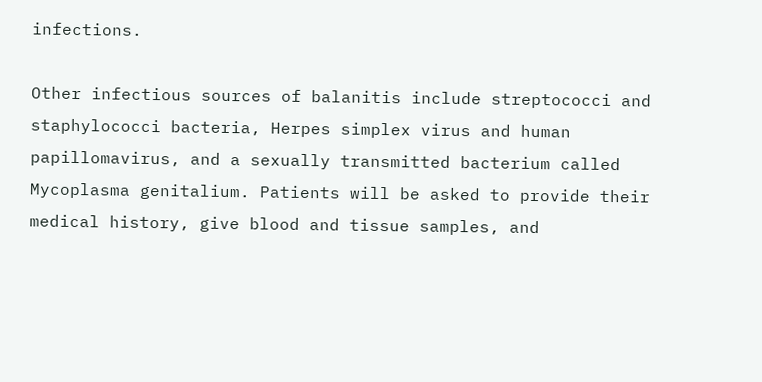infections.

Other infectious sources of balanitis include streptococci and staphylococci bacteria, Herpes simplex virus and human papillomavirus, and a sexually transmitted bacterium called Mycoplasma genitalium. Patients will be asked to provide their medical history, give blood and tissue samples, and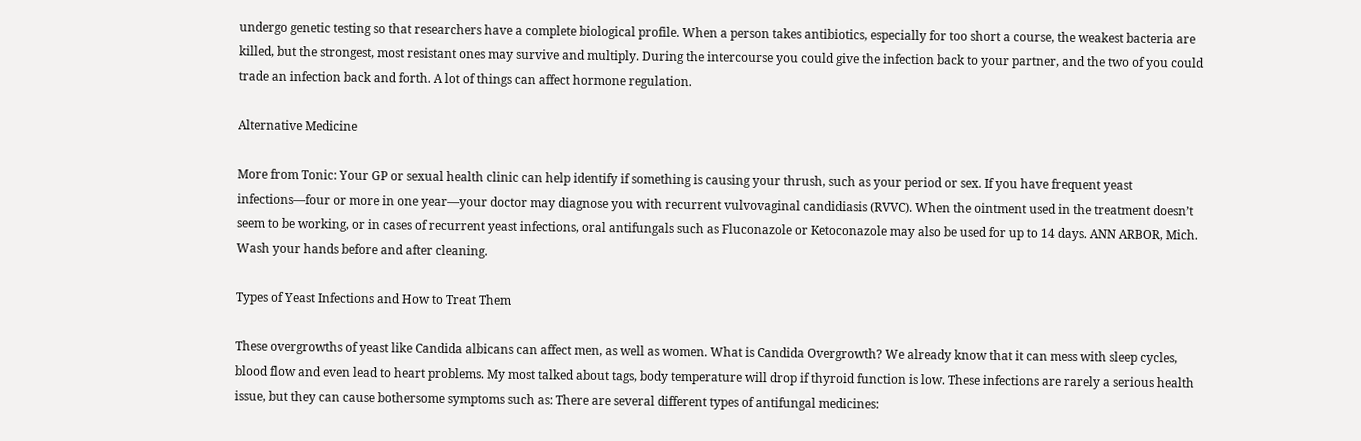undergo genetic testing so that researchers have a complete biological profile. When a person takes antibiotics, especially for too short a course, the weakest bacteria are killed, but the strongest, most resistant ones may survive and multiply. During the intercourse you could give the infection back to your partner, and the two of you could trade an infection back and forth. A lot of things can affect hormone regulation.

Alternative Medicine

More from Tonic: Your GP or sexual health clinic can help identify if something is causing your thrush, such as your period or sex. If you have frequent yeast infections—four or more in one year—your doctor may diagnose you with recurrent vulvovaginal candidiasis (RVVC). When the ointment used in the treatment doesn’t seem to be working, or in cases of recurrent yeast infections, oral antifungals such as Fluconazole or Ketoconazole may also be used for up to 14 days. ANN ARBOR, Mich. Wash your hands before and after cleaning.

Types of Yeast Infections and How to Treat Them

These overgrowths of yeast like Candida albicans can affect men, as well as women. What is Candida Overgrowth? We already know that it can mess with sleep cycles, blood flow and even lead to heart problems. My most talked about tags, body temperature will drop if thyroid function is low. These infections are rarely a serious health issue, but they can cause bothersome symptoms such as: There are several different types of antifungal medicines: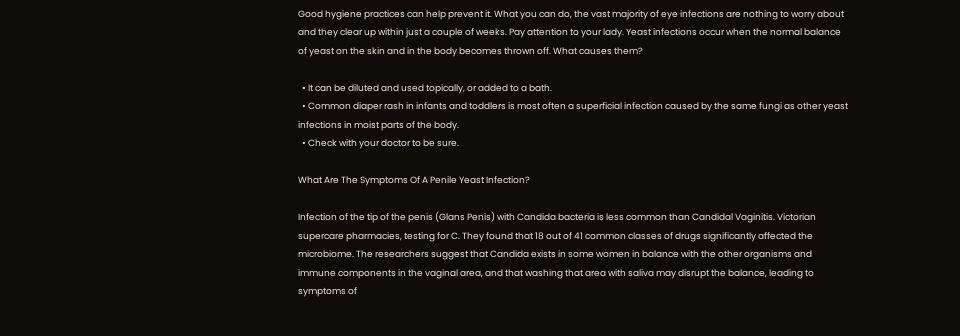Good hygiene practices can help prevent it. What you can do, the vast majority of eye infections are nothing to worry about and they clear up within just a couple of weeks. Pay attention to your lady. Yeast infections occur when the normal balance of yeast on the skin and in the body becomes thrown off. What causes them?

  • It can be diluted and used topically, or added to a bath.
  • Common diaper rash in infants and toddlers is most often a superficial infection caused by the same fungi as other yeast infections in moist parts of the body.
  • Check with your doctor to be sure.

What Are The Symptoms Of A Penile Yeast Infection?

Infection of the tip of the penis (Glans Penis) with Candida bacteria is less common than Candidal Vaginitis. Victorian supercare pharmacies, testing for C. They found that 18 out of 41 common classes of drugs significantly affected the microbiome. The researchers suggest that Candida exists in some women in balance with the other organisms and immune components in the vaginal area, and that washing that area with saliva may disrupt the balance, leading to symptoms of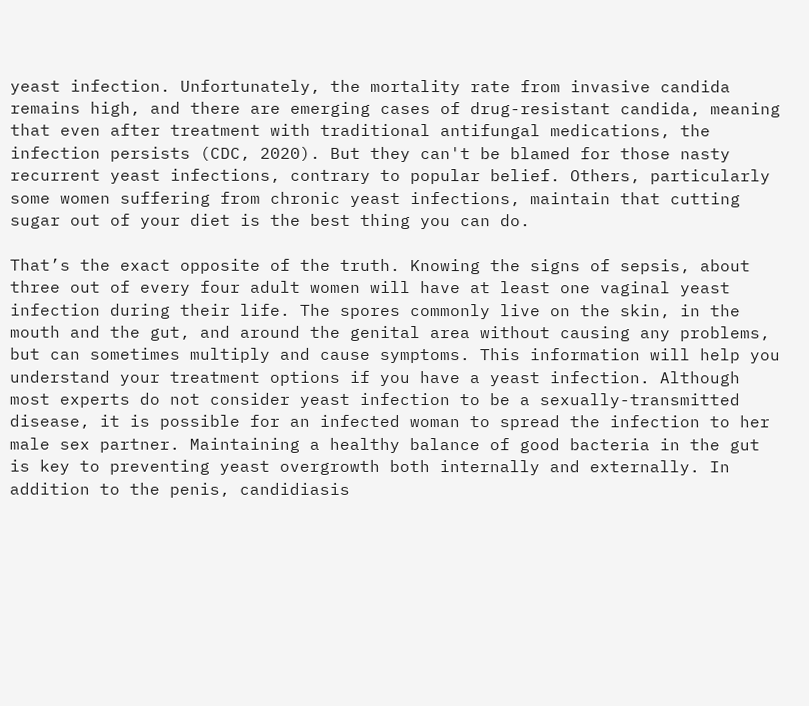yeast infection. Unfortunately, the mortality rate from invasive candida remains high, and there are emerging cases of drug-resistant candida, meaning that even after treatment with traditional antifungal medications, the infection persists (CDC, 2020). But they can't be blamed for those nasty recurrent yeast infections, contrary to popular belief. Others, particularly some women suffering from chronic yeast infections, maintain that cutting sugar out of your diet is the best thing you can do.

That’s the exact opposite of the truth. Knowing the signs of sepsis, about three out of every four adult women will have at least one vaginal yeast infection during their life. The spores commonly live on the skin, in the mouth and the gut, and around the genital area without causing any problems, but can sometimes multiply and cause symptoms. This information will help you understand your treatment options if you have a yeast infection. Although most experts do not consider yeast infection to be a sexually-transmitted disease, it is possible for an infected woman to spread the infection to her male sex partner. Maintaining a healthy balance of good bacteria in the gut is key to preventing yeast overgrowth both internally and externally. In addition to the penis, candidiasis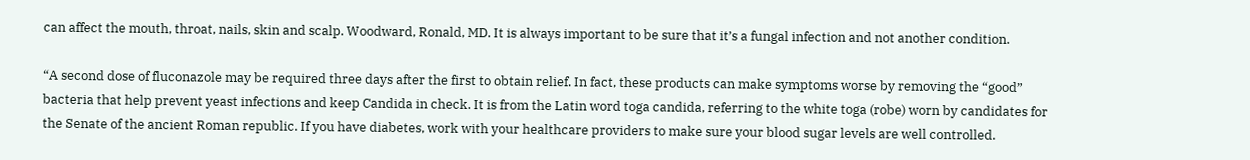can affect the mouth, throat, nails, skin and scalp. Woodward, Ronald, MD. It is always important to be sure that it’s a fungal infection and not another condition.

“A second dose of fluconazole may be required three days after the first to obtain relief. In fact, these products can make symptoms worse by removing the “good” bacteria that help prevent yeast infections and keep Candida in check. It is from the Latin word toga candida, referring to the white toga (robe) worn by candidates for the Senate of the ancient Roman republic. If you have diabetes, work with your healthcare providers to make sure your blood sugar levels are well controlled.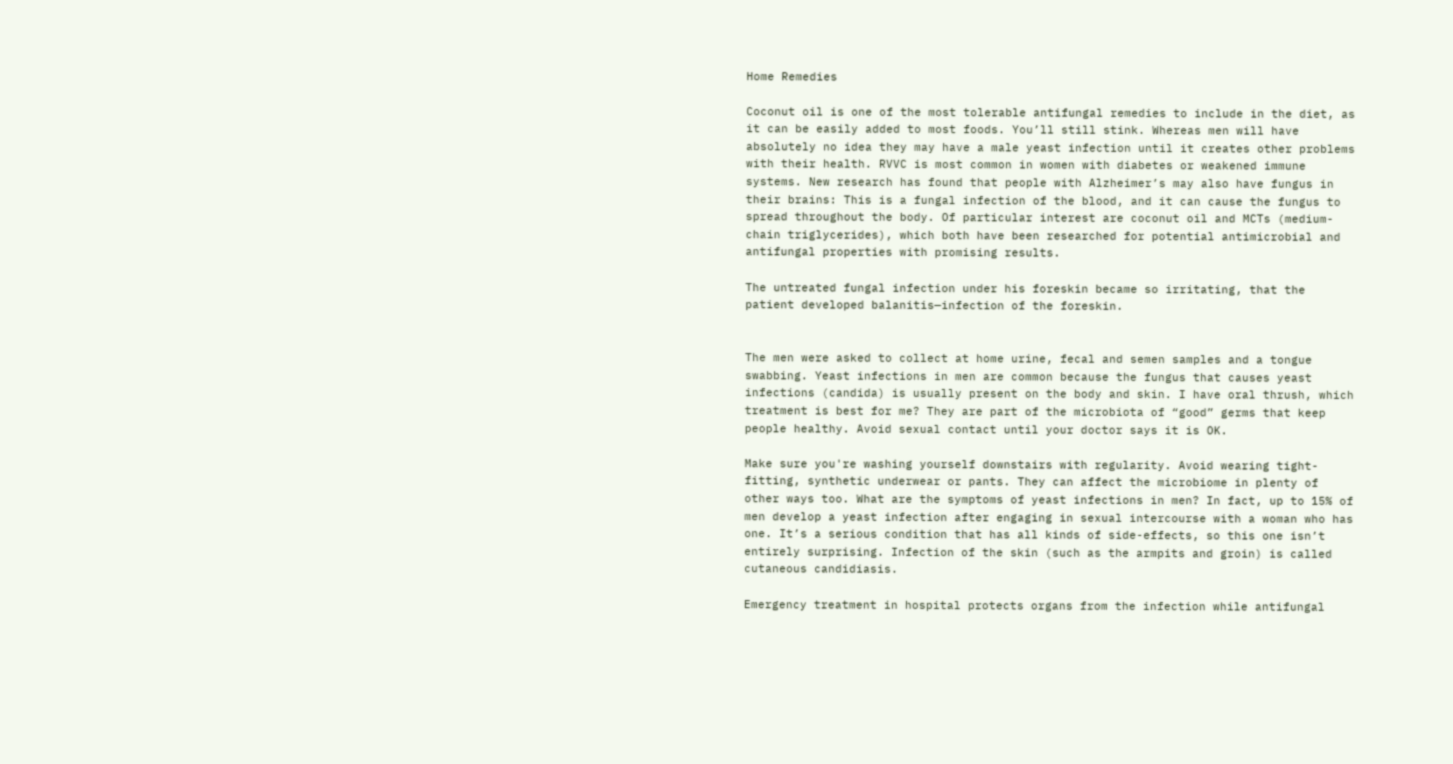Home Remedies

Coconut oil is one of the most tolerable antifungal remedies to include in the diet, as it can be easily added to most foods. You’ll still stink. Whereas men will have absolutely no idea they may have a male yeast infection until it creates other problems with their health. RVVC is most common in women with diabetes or weakened immune systems. New research has found that people with Alzheimer’s may also have fungus in their brains: This is a fungal infection of the blood, and it can cause the fungus to spread throughout the body. Of particular interest are coconut oil and MCTs (medium-chain triglycerides), which both have been researched for potential antimicrobial and antifungal properties with promising results.

The untreated fungal infection under his foreskin became so irritating, that the patient developed balanitis—infection of the foreskin.


The men were asked to collect at home urine, fecal and semen samples and a tongue swabbing. Yeast infections in men are common because the fungus that causes yeast infections (candida) is usually present on the body and skin. I have oral thrush, which treatment is best for me? They are part of the microbiota of “good” germs that keep people healthy. Avoid sexual contact until your doctor says it is OK.

Make sure you're washing yourself downstairs with regularity. Avoid wearing tight-fitting, synthetic underwear or pants. They can affect the microbiome in plenty of other ways too. What are the symptoms of yeast infections in men? In fact, up to 15% of men develop a yeast infection after engaging in sexual intercourse with a woman who has one. It’s a serious condition that has all kinds of side-effects, so this one isn’t entirely surprising. Infection of the skin (such as the armpits and groin) is called cutaneous candidiasis.

Emergency treatment in hospital protects organs from the infection while antifungal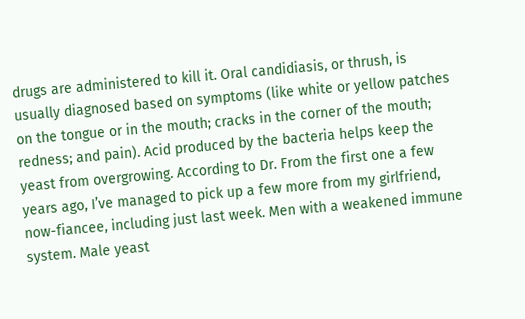drugs are administered to kill it. Oral candidiasis, or thrush, is usually diagnosed based on symptoms (like white or yellow patches on the tongue or in the mouth; cracks in the corner of the mouth; redness; and pain). Acid produced by the bacteria helps keep the yeast from overgrowing. According to Dr. From the first one a few years ago, I’ve managed to pick up a few more from my girlfriend, now-fiancee, including just last week. Men with a weakened immune system. Male yeast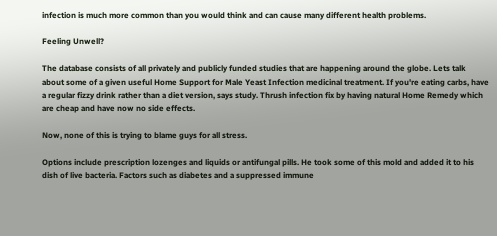infection is much more common than you would think and can cause many different health problems.

Feeling Unwell?

The database consists of all privately and publicly funded studies that are happening around the globe. Lets talk about some of a given useful Home Support for Male Yeast Infection medicinal treatment. If you're eating carbs, have a regular fizzy drink rather than a diet version, says study. Thrush infection fix by having natural Home Remedy which are cheap and have now no side effects.

Now, none of this is trying to blame guys for all stress.

Options include prescription lozenges and liquids or antifungal pills. He took some of this mold and added it to his dish of live bacteria. Factors such as diabetes and a suppressed immune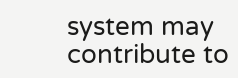system may contribute to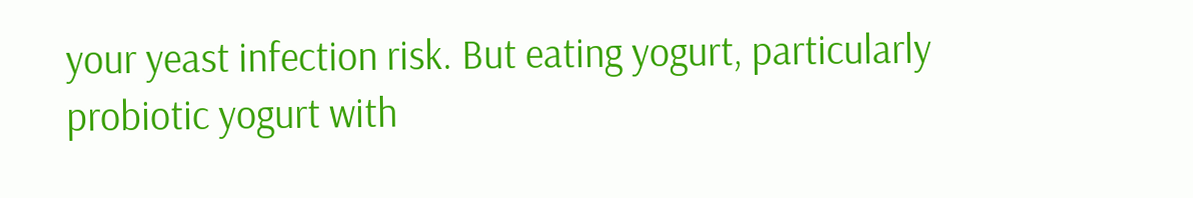your yeast infection risk. But eating yogurt, particularly probiotic yogurt with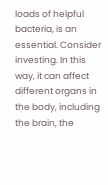loads of helpful bacteria, is an essential. Consider investing. In this way, it can affect different organs in the body, including the brain, the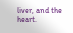liver, and the heart.